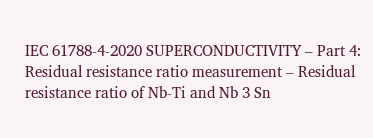IEC 61788-4-2020 SUPERCONDUCTIVITY – Part 4: Residual resistance ratio measurement – Residual resistance ratio of Nb-Ti and Nb 3 Sn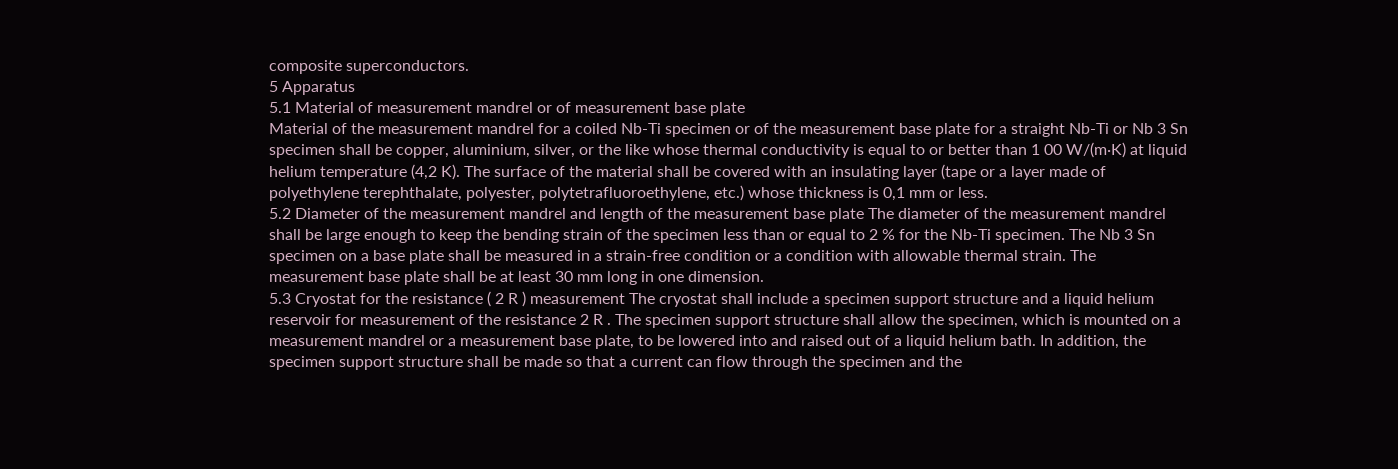composite superconductors.
5 Apparatus
5.1 Material of measurement mandrel or of measurement base plate
Material of the measurement mandrel for a coiled Nb-Ti specimen or of the measurement base plate for a straight Nb-Ti or Nb 3 Sn specimen shall be copper, aluminium, silver, or the like whose thermal conductivity is equal to or better than 1 00 W/(m·K) at liquid helium temperature (4,2 K). The surface of the material shall be covered with an insulating layer (tape or a layer made of polyethylene terephthalate, polyester, polytetrafluoroethylene, etc.) whose thickness is 0,1 mm or less.
5.2 Diameter of the measurement mandrel and length of the measurement base plate The diameter of the measurement mandrel shall be large enough to keep the bending strain of the specimen less than or equal to 2 % for the Nb-Ti specimen. The Nb 3 Sn specimen on a base plate shall be measured in a strain-free condition or a condition with allowable thermal strain. The measurement base plate shall be at least 30 mm long in one dimension.
5.3 Cryostat for the resistance ( 2 R ) measurement The cryostat shall include a specimen support structure and a liquid helium reservoir for measurement of the resistance 2 R . The specimen support structure shall allow the specimen, which is mounted on a measurement mandrel or a measurement base plate, to be lowered into and raised out of a liquid helium bath. In addition, the specimen support structure shall be made so that a current can flow through the specimen and the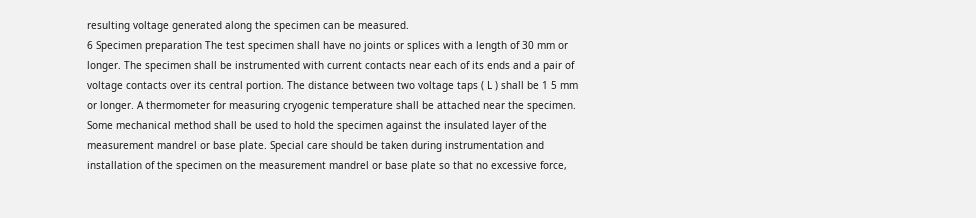resulting voltage generated along the specimen can be measured.
6 Specimen preparation The test specimen shall have no joints or splices with a length of 30 mm or longer. The specimen shall be instrumented with current contacts near each of its ends and a pair of voltage contacts over its central portion. The distance between two voltage taps ( L ) shall be 1 5 mm or longer. A thermometer for measuring cryogenic temperature shall be attached near the specimen. Some mechanical method shall be used to hold the specimen against the insulated layer of the measurement mandrel or base plate. Special care should be taken during instrumentation and installation of the specimen on the measurement mandrel or base plate so that no excessive force,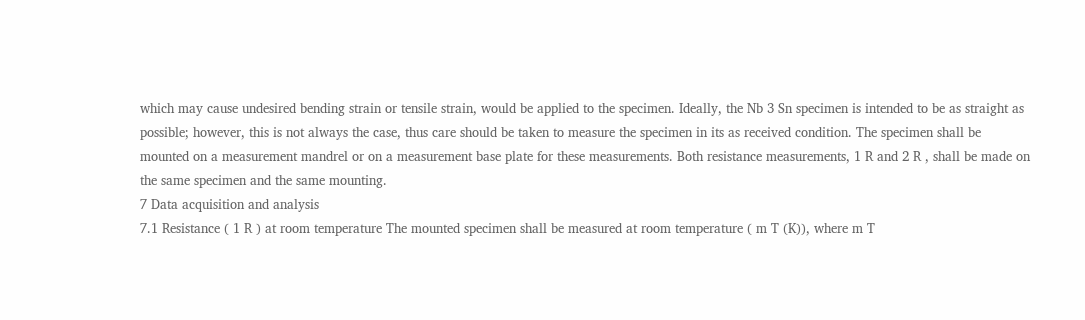which may cause undesired bending strain or tensile strain, would be applied to the specimen. Ideally, the Nb 3 Sn specimen is intended to be as straight as possible; however, this is not always the case, thus care should be taken to measure the specimen in its as received condition. The specimen shall be mounted on a measurement mandrel or on a measurement base plate for these measurements. Both resistance measurements, 1 R and 2 R , shall be made on the same specimen and the same mounting.
7 Data acquisition and analysis
7.1 Resistance ( 1 R ) at room temperature The mounted specimen shall be measured at room temperature ( m T (K)), where m T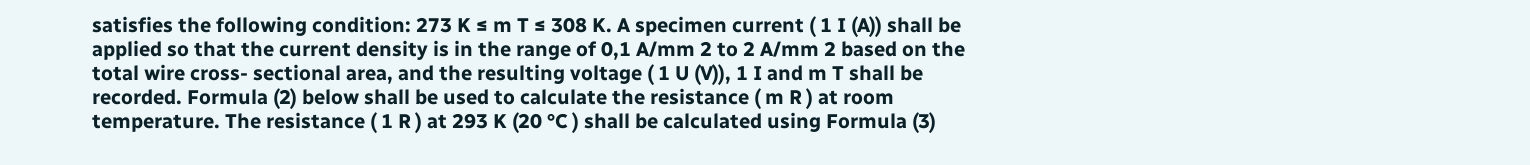satisfies the following condition: 273 K ≤ m T ≤ 308 K. A specimen current ( 1 I (A)) shall be applied so that the current density is in the range of 0,1 A/mm 2 to 2 A/mm 2 based on the total wire cross- sectional area, and the resulting voltage ( 1 U (V)), 1 I and m T shall be recorded. Formula (2) below shall be used to calculate the resistance ( m R ) at room temperature. The resistance ( 1 R ) at 293 K (20 °C ) shall be calculated using Formula (3)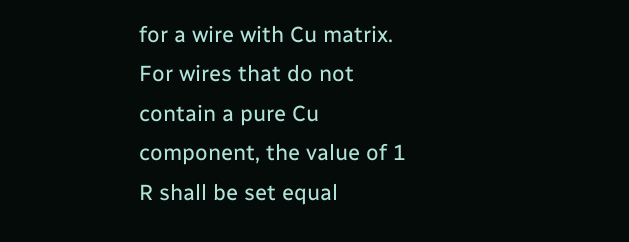for a wire with Cu matrix. For wires that do not contain a pure Cu component, the value of 1 R shall be set equal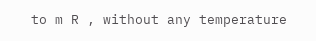to m R , without any temperature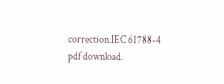correction.IEC 61788-4 pdf download.